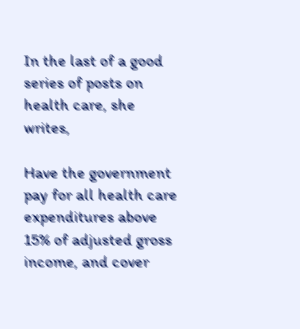In the last of a good series of posts on health care, she writes,

Have the government pay for all health care expenditures above 15% of adjusted gross income, and cover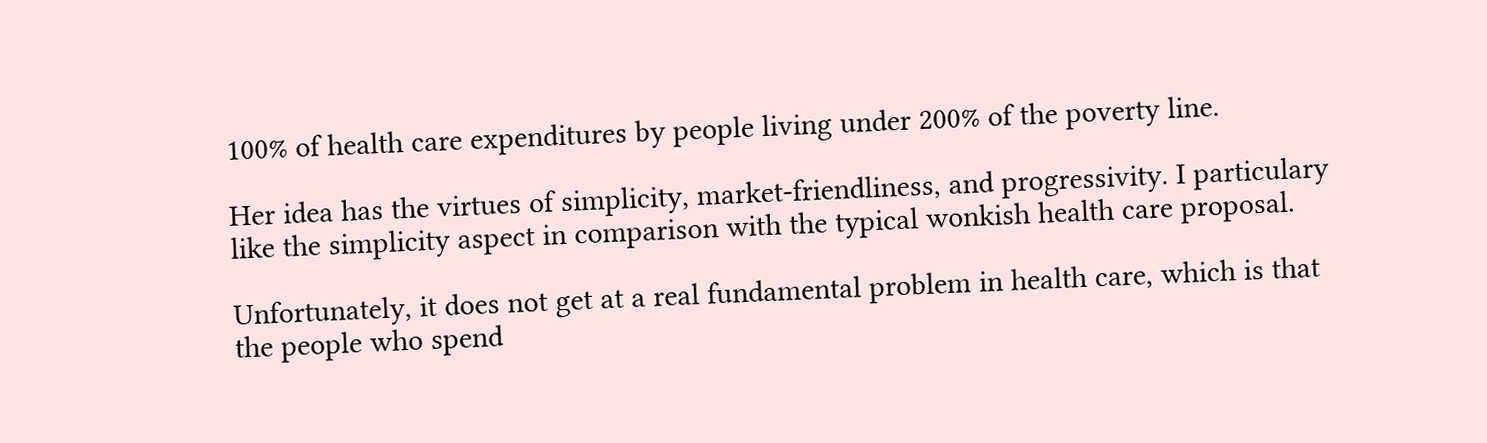100% of health care expenditures by people living under 200% of the poverty line.

Her idea has the virtues of simplicity, market-friendliness, and progressivity. I particulary like the simplicity aspect in comparison with the typical wonkish health care proposal.

Unfortunately, it does not get at a real fundamental problem in health care, which is that the people who spend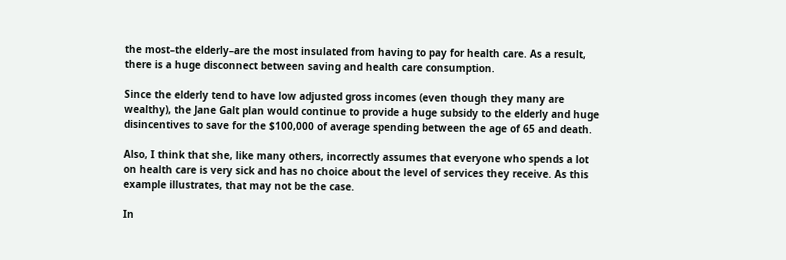the most–the elderly–are the most insulated from having to pay for health care. As a result, there is a huge disconnect between saving and health care consumption.

Since the elderly tend to have low adjusted gross incomes (even though they many are wealthy), the Jane Galt plan would continue to provide a huge subsidy to the elderly and huge disincentives to save for the $100,000 of average spending between the age of 65 and death.

Also, I think that she, like many others, incorrectly assumes that everyone who spends a lot on health care is very sick and has no choice about the level of services they receive. As this example illustrates, that may not be the case.

In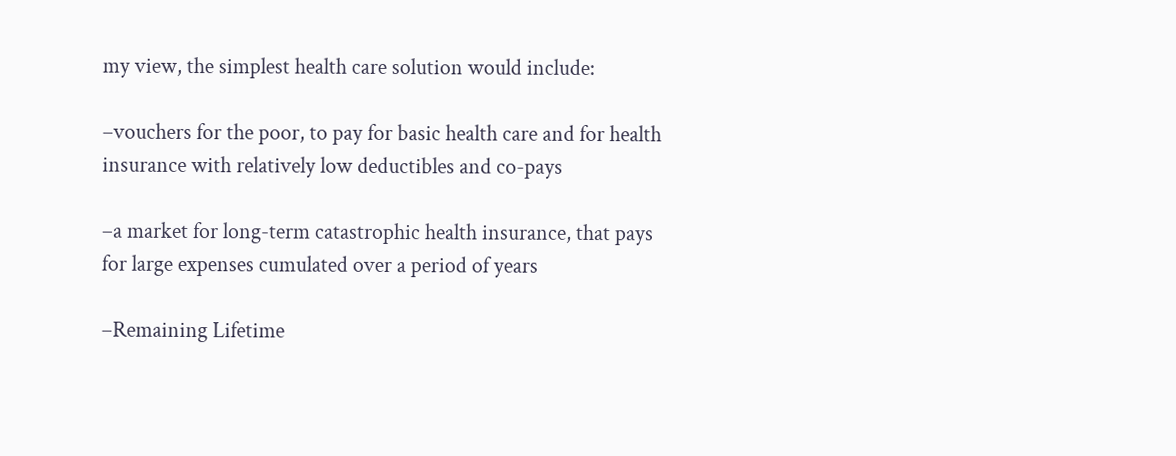my view, the simplest health care solution would include:

–vouchers for the poor, to pay for basic health care and for health insurance with relatively low deductibles and co-pays

–a market for long-term catastrophic health insurance, that pays for large expenses cumulated over a period of years

–Remaining Lifetime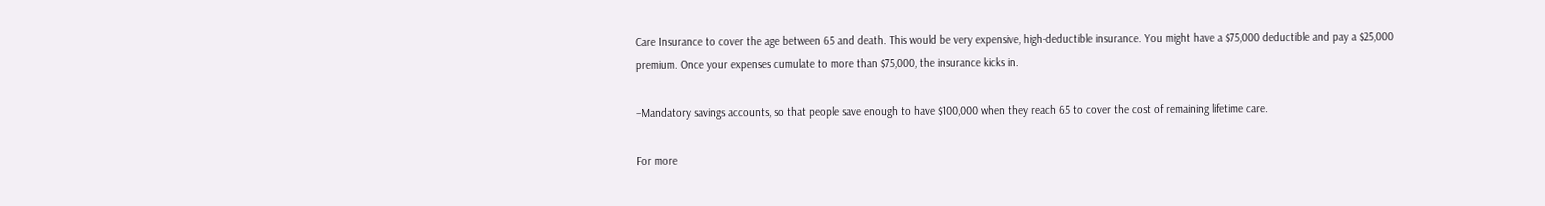Care Insurance to cover the age between 65 and death. This would be very expensive, high-deductible insurance. You might have a $75,000 deductible and pay a $25,000 premium. Once your expenses cumulate to more than $75,000, the insurance kicks in.

–Mandatory savings accounts, so that people save enough to have $100,000 when they reach 65 to cover the cost of remaining lifetime care.

For more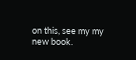on this, see my my new book.